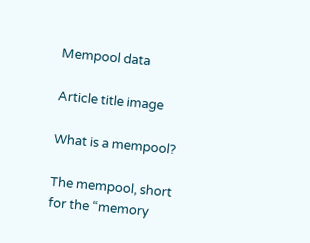Mempool data

Article title image

What is a mempool?

The mempool, short for the “memory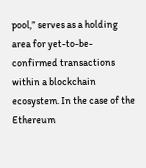pool,” serves as a holding area for yet-to-be-confirmed transactions within a blockchain ecosystem. In the case of the Ethereum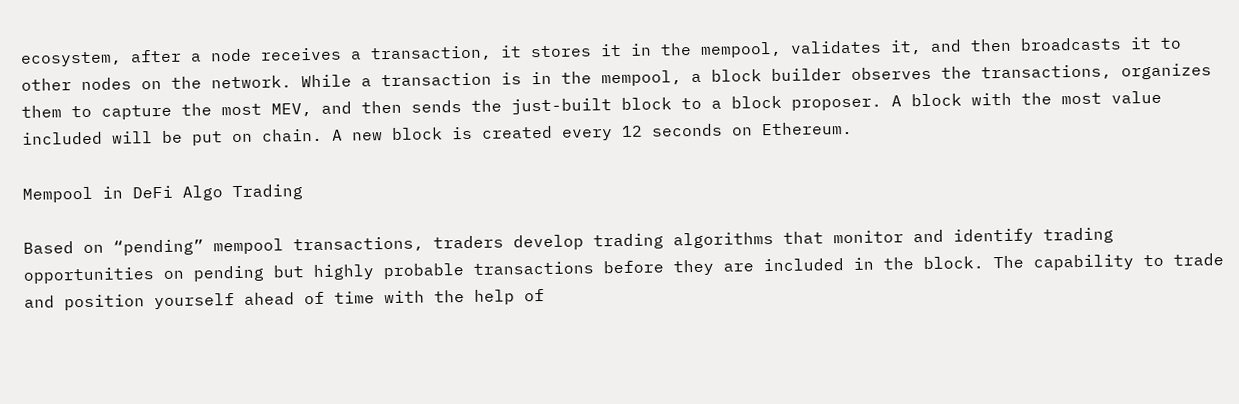ecosystem, after a node receives a transaction, it stores it in the mempool, validates it, and then broadcasts it to other nodes on the network. While a transaction is in the mempool, a block builder observes the transactions, organizes them to capture the most MEV, and then sends the just-built block to a block proposer. A block with the most value included will be put on chain. A new block is created every 12 seconds on Ethereum.

Mempool in DeFi Algo Trading

Based on “pending” mempool transactions, traders develop trading algorithms that monitor and identify trading opportunities on pending but highly probable transactions before they are included in the block. The capability to trade and position yourself ahead of time with the help of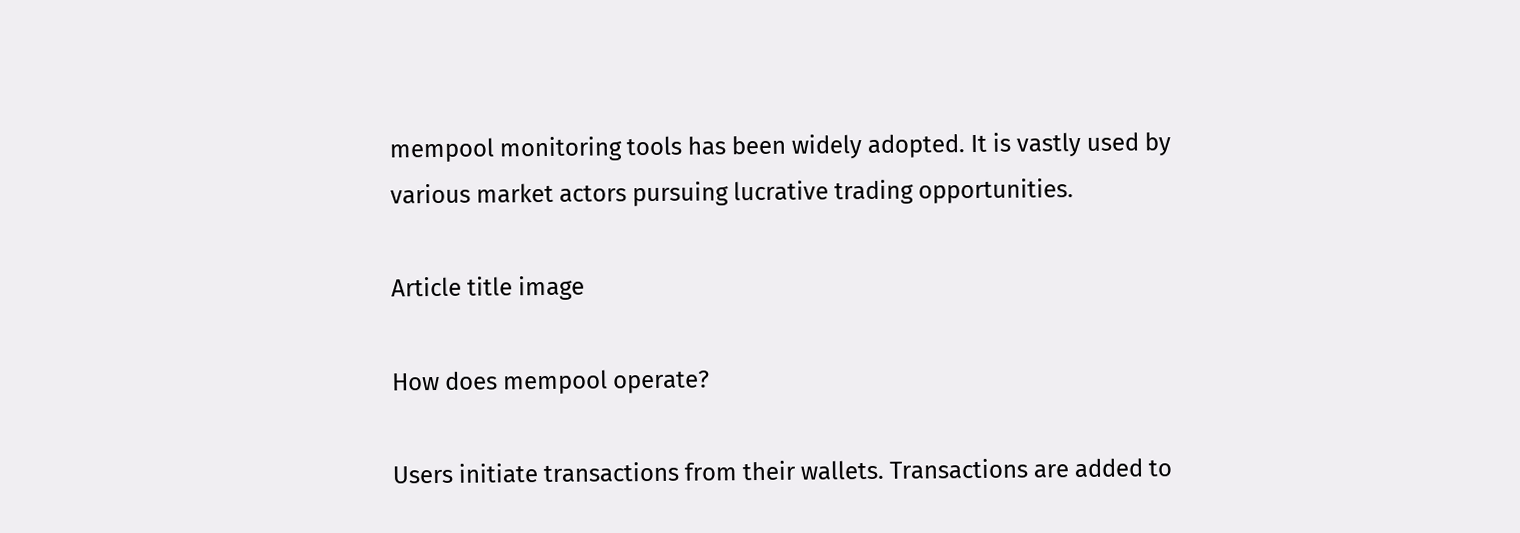mempool monitoring tools has been widely adopted. It is vastly used by various market actors pursuing lucrative trading opportunities.

Article title image

How does mempool operate?

Users initiate transactions from their wallets. Transactions are added to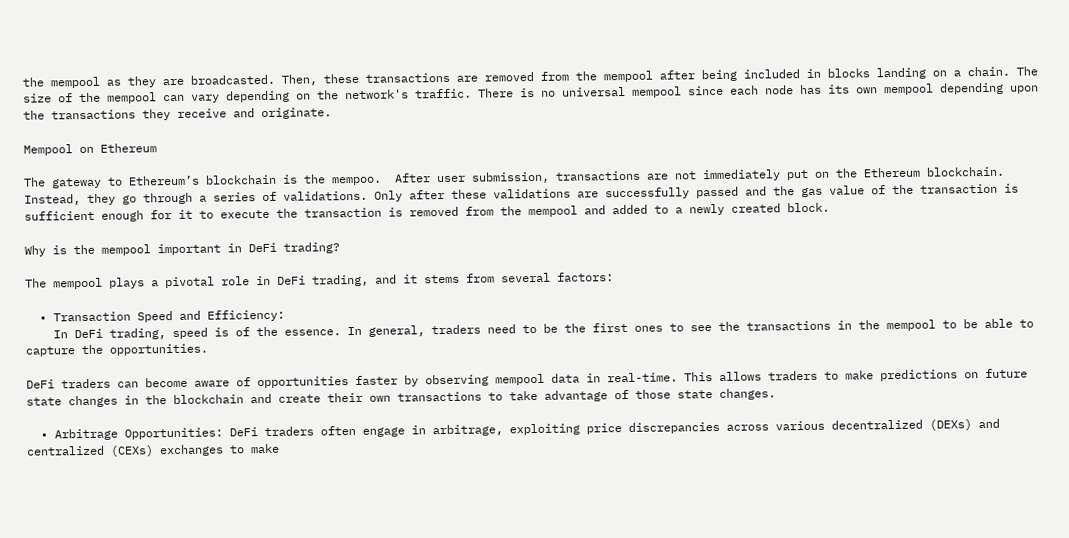the mempool as they are broadcasted. Then, these transactions are removed from the mempool after being included in blocks landing on a chain. The size of the mempool can vary depending on the network's traffic. There is no universal mempool since each node has its own mempool depending upon the transactions they receive and originate.

Mempool on Ethereum

The gateway to Ethereum’s blockchain is the mempoo.  After user submission, transactions are not immediately put on the Ethereum blockchain. Instead, they go through a series of validations. Only after these validations are successfully passed and the gas value of the transaction is sufficient enough for it to execute the transaction is removed from the mempool and added to a newly created block.

Why is the mempool important in DeFi trading?

The mempool plays a pivotal role in DeFi trading, and it stems from several factors:

  • Transaction Speed and Efficiency:
    In DeFi trading, speed is of the essence. In general, traders need to be the first ones to see the transactions in the mempool to be able to capture the opportunities.

DeFi traders can become aware of opportunities faster by observing mempool data in real-time. This allows traders to make predictions on future state changes in the blockchain and create their own transactions to take advantage of those state changes.

  • Arbitrage Opportunities: DeFi traders often engage in arbitrage, exploiting price discrepancies across various decentralized (DEXs) and centralized (CEXs) exchanges to make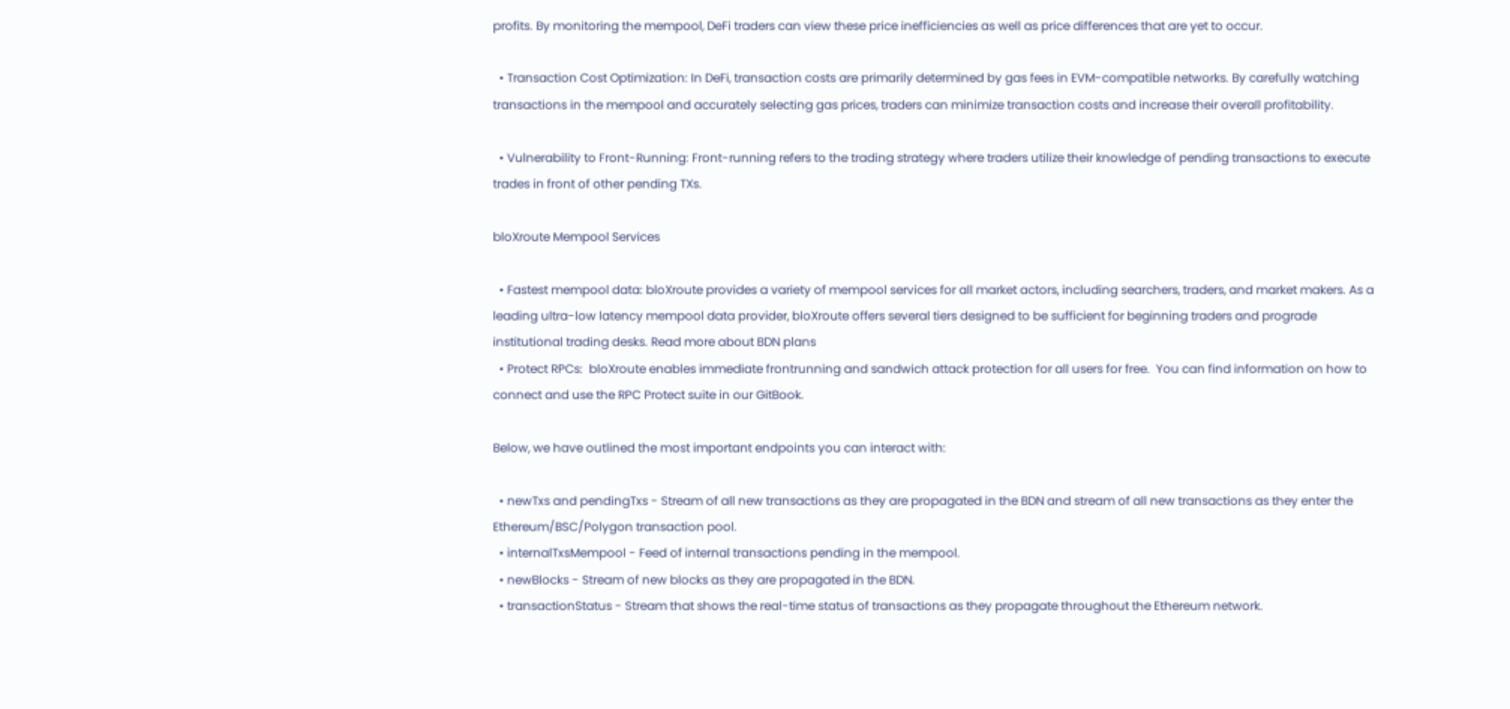profits. By monitoring the mempool, DeFi traders can view these price inefficiencies as well as price differences that are yet to occur.

  • Transaction Cost Optimization: In DeFi, transaction costs are primarily determined by gas fees in EVM-compatible networks. By carefully watching transactions in the mempool and accurately selecting gas prices, traders can minimize transaction costs and increase their overall profitability.

  • Vulnerability to Front-Running: Front-running refers to the trading strategy where traders utilize their knowledge of pending transactions to execute trades in front of other pending TXs.

bloXroute Mempool Services

  • Fastest mempool data: bloXroute provides a variety of mempool services for all market actors, including searchers, traders, and market makers. As a leading ultra-low latency mempool data provider, bloXroute offers several tiers designed to be sufficient for beginning traders and prograde institutional trading desks. Read more about BDN plans
  • Protect RPCs:  bloXroute enables immediate frontrunning and sandwich attack protection for all users for free.  You can find information on how to connect and use the RPC Protect suite in our GitBook.

Below, we have outlined the most important endpoints you can interact with:

  • newTxs and pendingTxs - Stream of all new transactions as they are propagated in the BDN and stream of all new transactions as they enter the Ethereum/BSC/Polygon transaction pool.
  • internalTxsMempool - Feed of internal transactions pending in the mempool.
  • newBlocks - Stream of new blocks as they are propagated in the BDN.
  • transactionStatus - Stream that shows the real-time status of transactions as they propagate throughout the Ethereum network.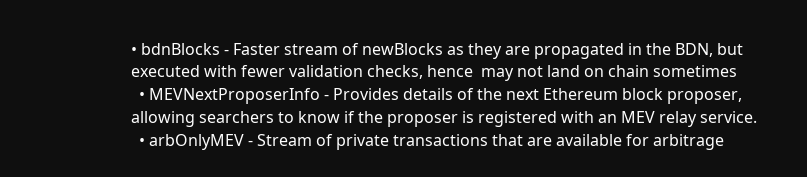• bdnBlocks - Faster stream of newBlocks as they are propagated in the BDN, but executed with fewer validation checks, hence  may not land on chain sometimes
  • MEVNextProposerInfo - Provides details of the next Ethereum block proposer, allowing searchers to know if the proposer is registered with an MEV relay service.
  • arbOnlyMEV - Stream of private transactions that are available for arbitrage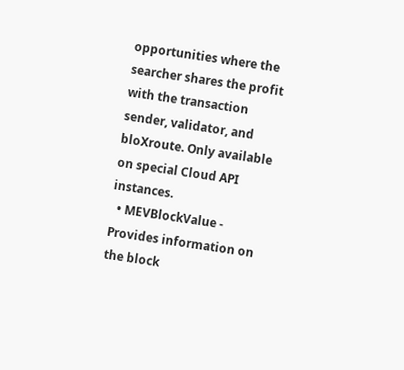opportunities where the searcher shares the profit with the transaction sender, validator, and bloXroute. Only available on special Cloud API instances.
  • MEVBlockValue - Provides information on the block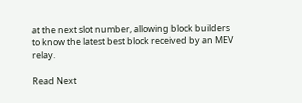at the next slot number, allowing block builders to know the latest best block received by an MEV relay.

Read Next